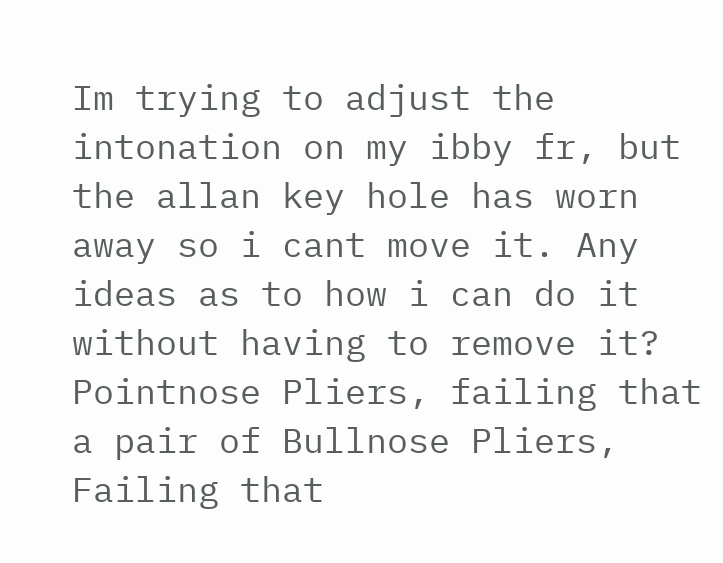Im trying to adjust the intonation on my ibby fr, but the allan key hole has worn away so i cant move it. Any ideas as to how i can do it without having to remove it?
Pointnose Pliers, failing that a pair of Bullnose Pliers, Failing that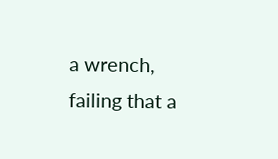a wrench, failing that a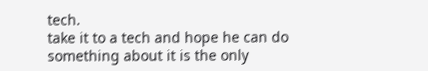tech.
take it to a tech and hope he can do something about it is the only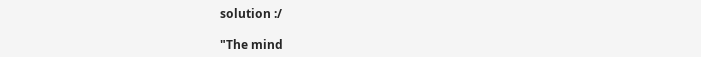solution :/

"The mind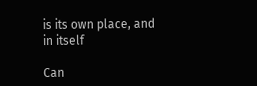is its own place, and in itself

Can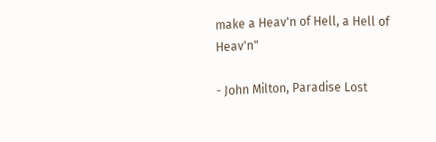make a Heav'n of Hell, a Hell of Heav'n"

- John Milton, Paradise Lost